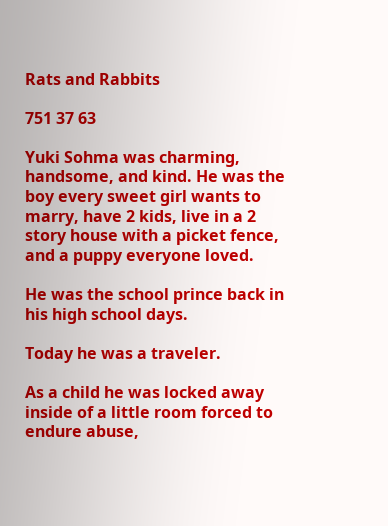Rats and Rabbits

751 37 63

Yuki Sohma was charming, handsome, and kind. He was the boy every sweet girl wants to marry, have 2 kids, live in a 2 story house with a picket fence, and a puppy everyone loved.

He was the school prince back in his high school days.

Today he was a traveler.

As a child he was locked away inside of a little room forced to endure abuse,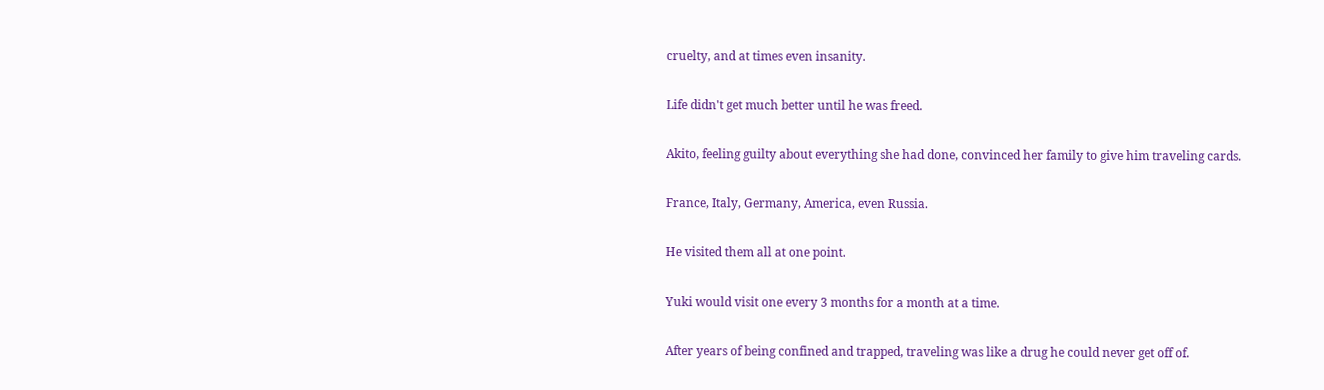cruelty, and at times even insanity.

Life didn't get much better until he was freed.

Akito, feeling guilty about everything she had done, convinced her family to give him traveling cards.

France, Italy, Germany, America, even Russia.

He visited them all at one point.

Yuki would visit one every 3 months for a month at a time.

After years of being confined and trapped, traveling was like a drug he could never get off of.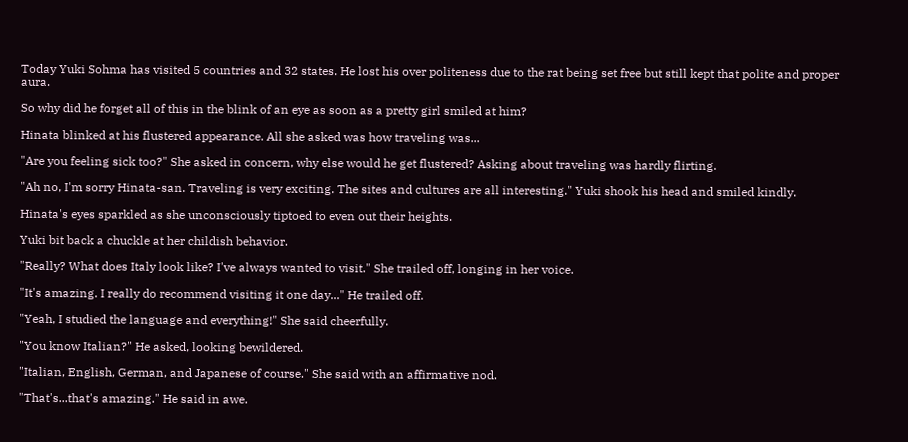Today Yuki Sohma has visited 5 countries and 32 states. He lost his over politeness due to the rat being set free but still kept that polite and proper aura.

So why did he forget all of this in the blink of an eye as soon as a pretty girl smiled at him?

Hinata blinked at his flustered appearance. All she asked was how traveling was...

"Are you feeling sick too?" She asked in concern, why else would he get flustered? Asking about traveling was hardly flirting.

"Ah no, I'm sorry Hinata-san. Traveling is very exciting. The sites and cultures are all interesting." Yuki shook his head and smiled kindly.

Hinata's eyes sparkled as she unconsciously tiptoed to even out their heights.

Yuki bit back a chuckle at her childish behavior.

"Really? What does Italy look like? I've always wanted to visit." She trailed off, longing in her voice.

"It's amazing. I really do recommend visiting it one day..." He trailed off.

"Yeah, I studied the language and everything!" She said cheerfully.

"You know Italian?" He asked, looking bewildered.

"Italian, English, German, and Japanese of course." She said with an affirmative nod.

"That's...that's amazing." He said in awe.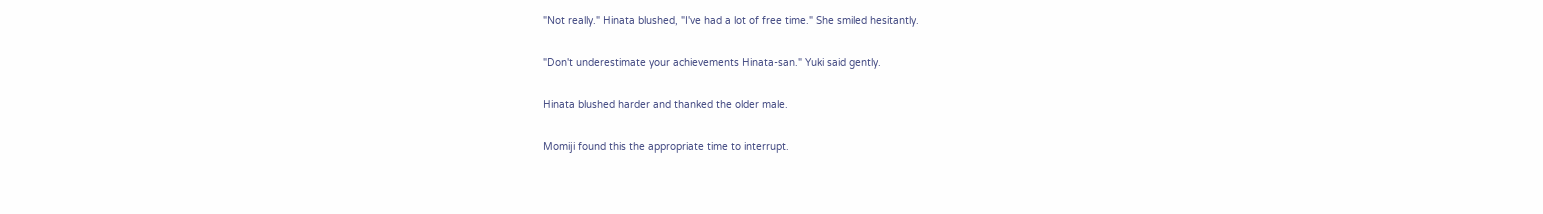"Not really." Hinata blushed, "I've had a lot of free time." She smiled hesitantly.

"Don't underestimate your achievements Hinata-san." Yuki said gently.

Hinata blushed harder and thanked the older male.

Momiji found this the appropriate time to interrupt.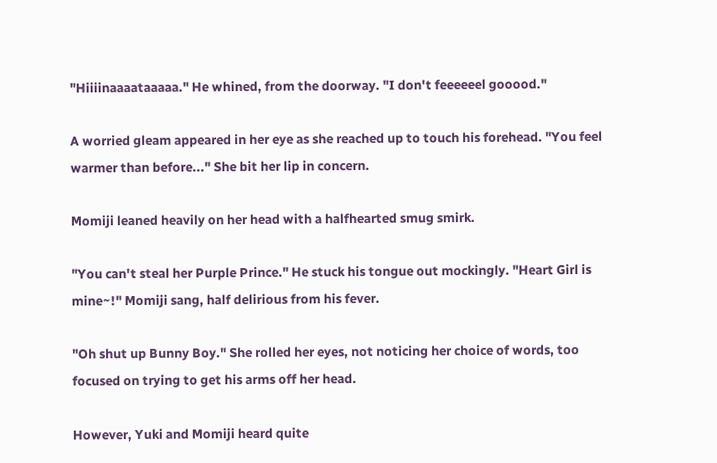"Hiiiinaaaataaaaa." He whined, from the doorway. "I don't feeeeeel gooood."

A worried gleam appeared in her eye as she reached up to touch his forehead. "You feel warmer than before..." She bit her lip in concern.

Momiji leaned heavily on her head with a halfhearted smug smirk.

"You can't steal her Purple Prince." He stuck his tongue out mockingly. "Heart Girl is mine~!" Momiji sang, half delirious from his fever.

"Oh shut up Bunny Boy." She rolled her eyes, not noticing her choice of words, too focused on trying to get his arms off her head.

However, Yuki and Momiji heard quite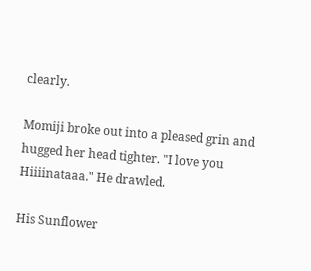clearly.

Momiji broke out into a pleased grin and hugged her head tighter. "I love you Hiiiinataaa." He drawled.

His Sunflower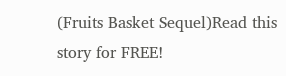(Fruits Basket Sequel)Read this story for FREE!